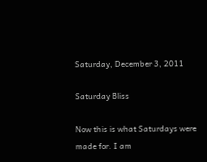Saturday, December 3, 2011

Saturday Bliss

Now this is what Saturdays were made for. I am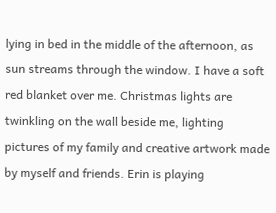lying in bed in the middle of the afternoon, as sun streams through the window. I have a soft red blanket over me. Christmas lights are twinkling on the wall beside me, lighting pictures of my family and creative artwork made by myself and friends. Erin is playing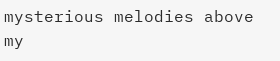mysterious melodies above my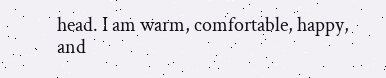head. I am warm, comfortable, happy, and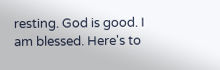resting. God is good. I am blessed. Here's to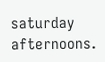saturday afternoons.